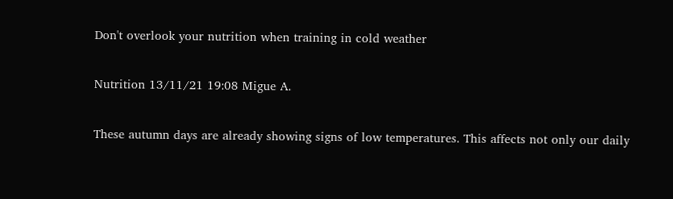Don't overlook your nutrition when training in cold weather

Nutrition 13/11/21 19:08 Migue A.

These autumn days are already showing signs of low temperatures. This affects not only our daily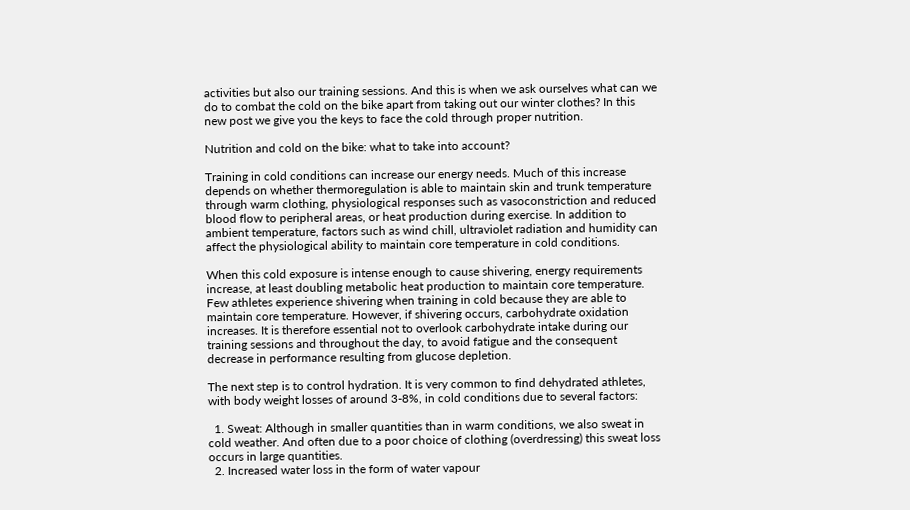activities but also our training sessions. And this is when we ask ourselves what can we do to combat the cold on the bike apart from taking out our winter clothes? In this new post we give you the keys to face the cold through proper nutrition.

Nutrition and cold on the bike: what to take into account?

Training in cold conditions can increase our energy needs. Much of this increase depends on whether thermoregulation is able to maintain skin and trunk temperature through warm clothing, physiological responses such as vasoconstriction and reduced blood flow to peripheral areas, or heat production during exercise. In addition to ambient temperature, factors such as wind chill, ultraviolet radiation and humidity can affect the physiological ability to maintain core temperature in cold conditions.

When this cold exposure is intense enough to cause shivering, energy requirements increase, at least doubling metabolic heat production to maintain core temperature. Few athletes experience shivering when training in cold because they are able to maintain core temperature. However, if shivering occurs, carbohydrate oxidation increases. It is therefore essential not to overlook carbohydrate intake during our training sessions and throughout the day, to avoid fatigue and the consequent decrease in performance resulting from glucose depletion.

The next step is to control hydration. It is very common to find dehydrated athletes, with body weight losses of around 3-8%, in cold conditions due to several factors:

  1. Sweat: Although in smaller quantities than in warm conditions, we also sweat in cold weather. And often due to a poor choice of clothing (overdressing) this sweat loss occurs in large quantities.
  2. Increased water loss in the form of water vapour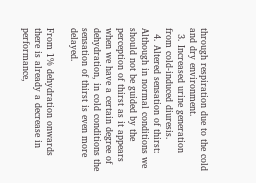through respiration due to the cold and dry environment.
  3. Increased urine generation from cold-induced diuresis.
  4. Altered sensation of thirst: Although in normal conditions we should not be guided by the perception of thirst as it appears when we have a certain degree of dehydration, in cold conditions the sensation of thirst is even more delayed.

From 1% dehydration onwards there is already a decrease in performance,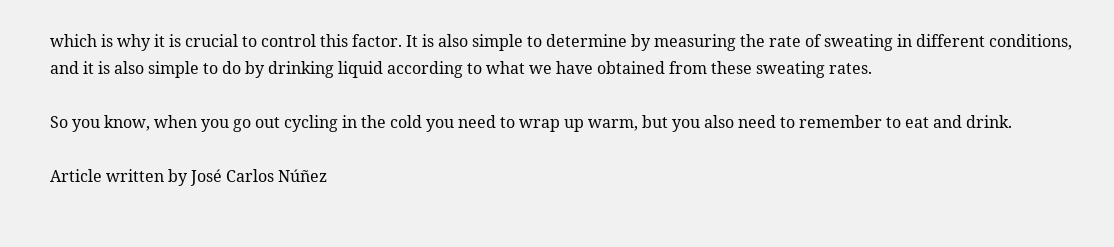which is why it is crucial to control this factor. It is also simple to determine by measuring the rate of sweating in different conditions, and it is also simple to do by drinking liquid according to what we have obtained from these sweating rates.

So you know, when you go out cycling in the cold you need to wrap up warm, but you also need to remember to eat and drink.

Article written by José Carlos Núñez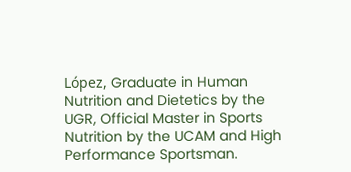López, Graduate in Human Nutrition and Dietetics by the UGR, Official Master in Sports Nutrition by the UCAM and High Performance Sportsman.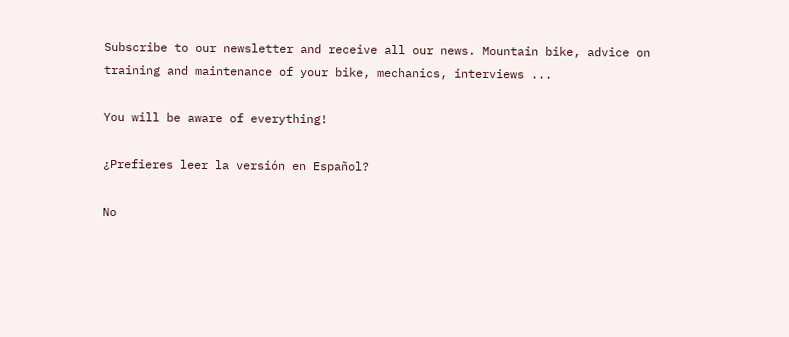Subscribe to our newsletter and receive all our news. Mountain bike, advice on training and maintenance of your bike, mechanics, interviews ...

You will be aware of everything!

¿Prefieres leer la versión en Español?

No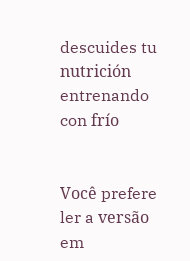descuides tu nutrición entrenando con frío


Você prefere ler a versão em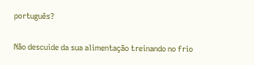português?

Não descuide da sua alimentação treinando no frio